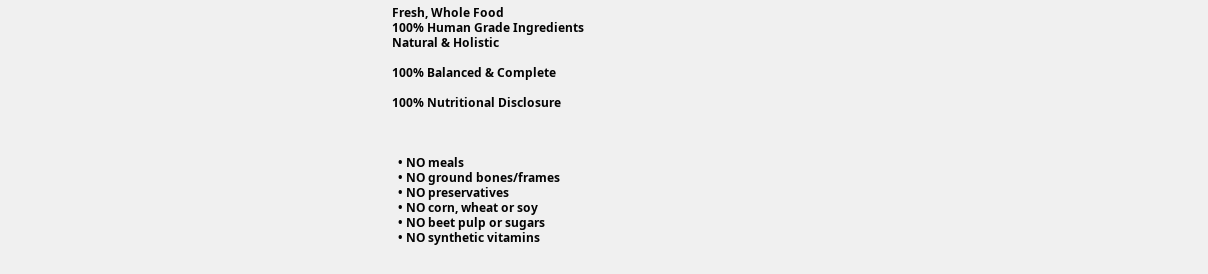Fresh, Whole Food
100% Human Grade Ingredients
Natural & Holistic

100% Balanced & Complete

100% Nutritional Disclosure



  • NO meals
  • NO ground bones/frames
  • NO preservatives
  • NO corn, wheat or soy
  • NO beet pulp or sugars
  • NO synthetic vitamins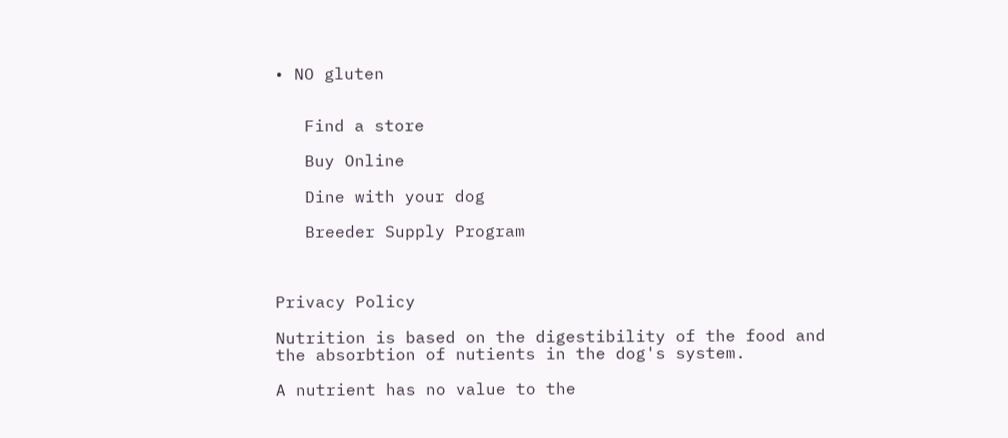• NO gluten


   Find a store

   Buy Online

   Dine with your dog

   Breeder Supply Program



Privacy Policy

Nutrition is based on the digestibility of the food and the absorbtion of nutients in the dog's system.

A nutrient has no value to the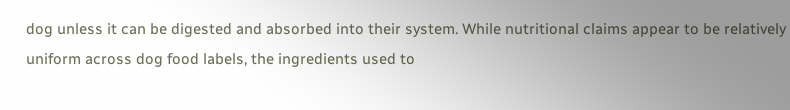dog unless it can be digested and absorbed into their system. While nutritional claims appear to be relatively uniform across dog food labels, the ingredients used to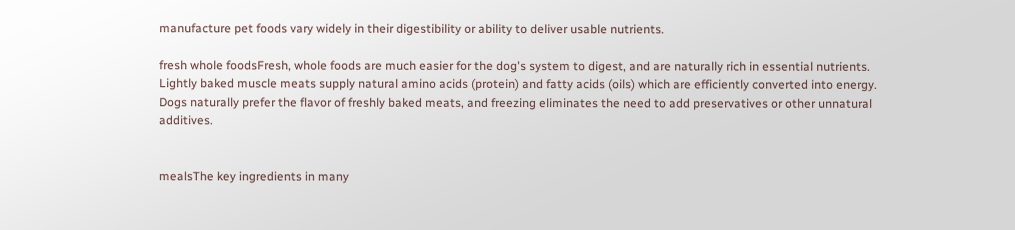manufacture pet foods vary widely in their digestibility or ability to deliver usable nutrients.

fresh whole foodsFresh, whole foods are much easier for the dog's system to digest, and are naturally rich in essential nutrients. Lightly baked muscle meats supply natural amino acids (protein) and fatty acids (oils) which are efficiently converted into energy. Dogs naturally prefer the flavor of freshly baked meats, and freezing eliminates the need to add preservatives or other unnatural additives.


mealsThe key ingredients in many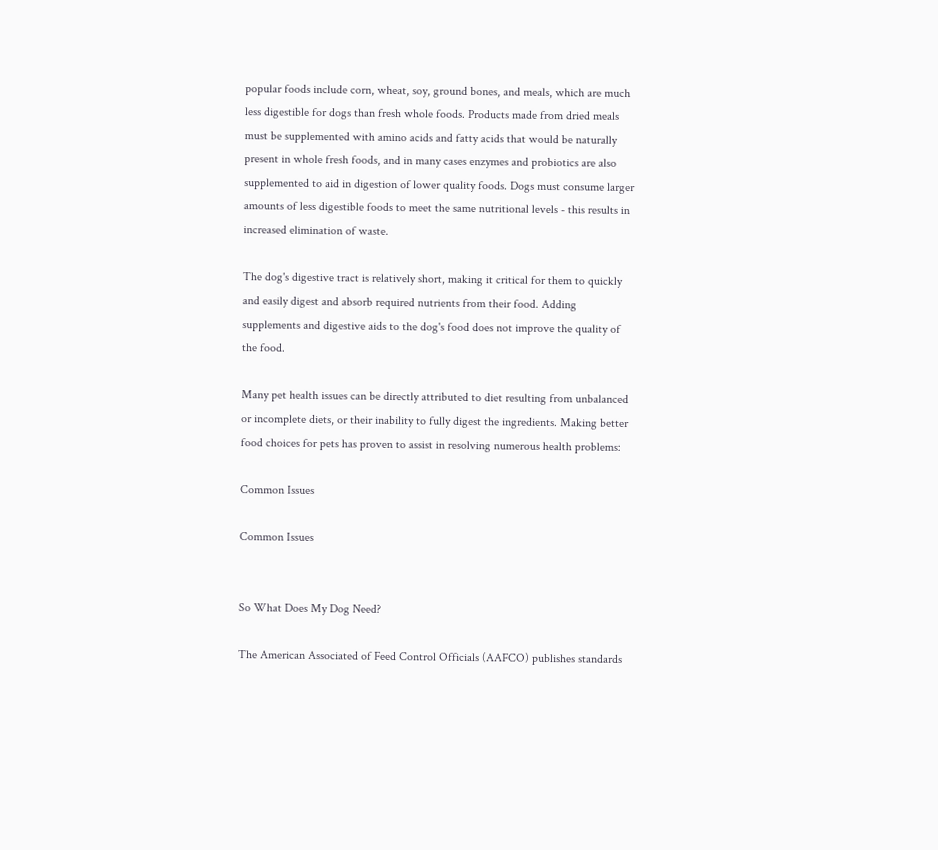popular foods include corn, wheat, soy, ground bones, and meals, which are much less digestible for dogs than fresh whole foods. Products made from dried meals must be supplemented with amino acids and fatty acids that would be naturally present in whole fresh foods, and in many cases enzymes and probiotics are also supplemented to aid in digestion of lower quality foods. Dogs must consume larger amounts of less digestible foods to meet the same nutritional levels - this results in increased elimination of waste.

The dog's digestive tract is relatively short, making it critical for them to quickly and easily digest and absorb required nutrients from their food. Adding supplements and digestive aids to the dog's food does not improve the quality of the food.

Many pet health issues can be directly attributed to diet resulting from unbalanced or incomplete diets, or their inability to fully digest the ingredients. Making better food choices for pets has proven to assist in resolving numerous health problems:

Common Issues

Common Issues


So What Does My Dog Need?

The American Associated of Feed Control Officials (AAFCO) publishes standards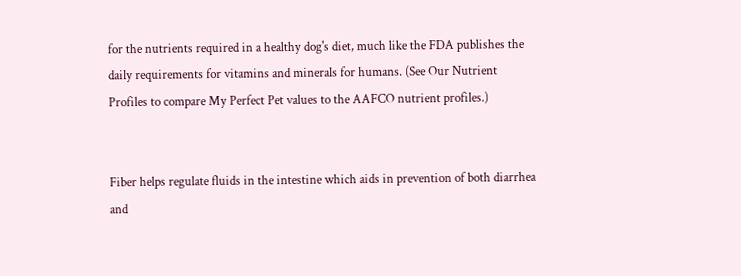for the nutrients required in a healthy dog's diet, much like the FDA publishes the daily requirements for vitamins and minerals for humans. (See Our Nutrient Profiles to compare My Perfect Pet values to the AAFCO nutrient profiles.)


Fiber helps regulate fluids in the intestine which aids in prevention of both diarrhea and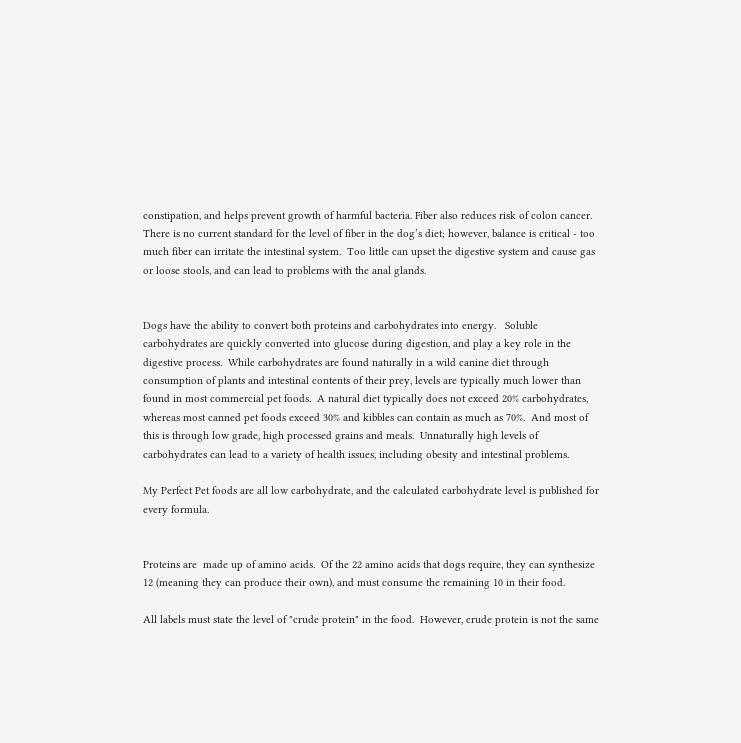constipation, and helps prevent growth of harmful bacteria. Fiber also reduces risk of colon cancer.  There is no current standard for the level of fiber in the dog’s diet; however, balance is critical - too much fiber can irritate the intestinal system.  Too little can upset the digestive system and cause gas or loose stools, and can lead to problems with the anal glands.


Dogs have the ability to convert both proteins and carbohydrates into energy.   Soluble carbohydrates are quickly converted into glucose during digestion, and play a key role in the digestive process.  While carbohydrates are found naturally in a wild canine diet through consumption of plants and intestinal contents of their prey, levels are typically much lower than found in most commercial pet foods.  A natural diet typically does not exceed 20% carbohydrates, whereas most canned pet foods exceed 30% and kibbles can contain as much as 70%.  And most of this is through low grade, high processed grains and meals.  Unnaturally high levels of carbohydrates can lead to a variety of health issues, including obesity and intestinal problems.

My Perfect Pet foods are all low carbohydrate, and the calculated carbohydrate level is published for every formula.


Proteins are  made up of amino acids.  Of the 22 amino acids that dogs require, they can synthesize 12 (meaning they can produce their own), and must consume the remaining 10 in their food.

All labels must state the level of "crude protein" in the food.  However, crude protein is not the same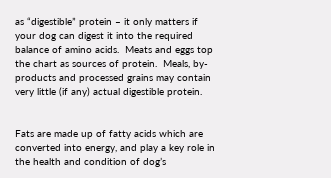as “digestible” protein – it only matters if your dog can digest it into the required balance of amino acids.  Meats and eggs top the chart as sources of protein.  Meals, by-products and processed grains may contain very little (if any) actual digestible protein.


Fats are made up of fatty acids which are converted into energy, and play a key role in the health and condition of dog’s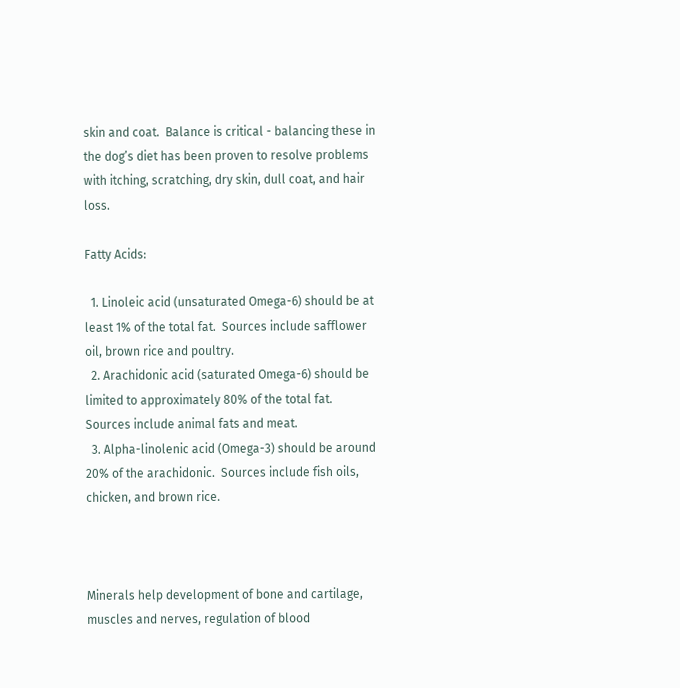skin and coat.  Balance is critical - balancing these in the dog’s diet has been proven to resolve problems with itching, scratching, dry skin, dull coat, and hair loss.

Fatty Acids:

  1. Linoleic acid (unsaturated Omega-6) should be at least 1% of the total fat.  Sources include safflower oil, brown rice and poultry.
  2. Arachidonic acid (saturated Omega-6) should be limited to approximately 80% of the total fat.  Sources include animal fats and meat.
  3. Alpha-linolenic acid (Omega-3) should be around 20% of the arachidonic.  Sources include fish oils, chicken, and brown rice.



Minerals help development of bone and cartilage, muscles and nerves, regulation of blood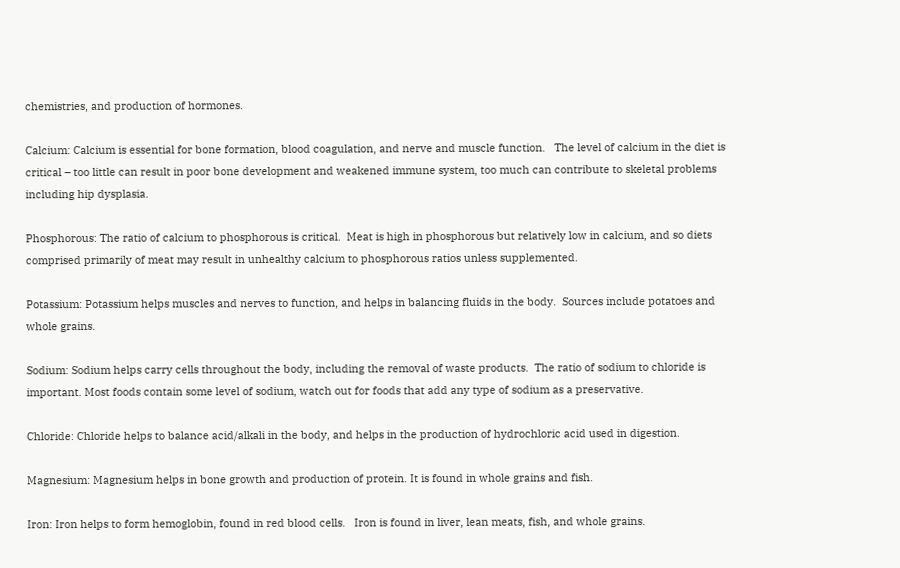chemistries, and production of hormones.

Calcium: Calcium is essential for bone formation, blood coagulation, and nerve and muscle function.   The level of calcium in the diet is critical – too little can result in poor bone development and weakened immune system, too much can contribute to skeletal problems including hip dysplasia.

Phosphorous: The ratio of calcium to phosphorous is critical.  Meat is high in phosphorous but relatively low in calcium, and so diets comprised primarily of meat may result in unhealthy calcium to phosphorous ratios unless supplemented.

Potassium: Potassium helps muscles and nerves to function, and helps in balancing fluids in the body.  Sources include potatoes and whole grains.

Sodium: Sodium helps carry cells throughout the body, including the removal of waste products.  The ratio of sodium to chloride is important. Most foods contain some level of sodium, watch out for foods that add any type of sodium as a preservative.

Chloride: Chloride helps to balance acid/alkali in the body, and helps in the production of hydrochloric acid used in digestion.

Magnesium: Magnesium helps in bone growth and production of protein. It is found in whole grains and fish.

Iron: Iron helps to form hemoglobin, found in red blood cells.   Iron is found in liver, lean meats, fish, and whole grains.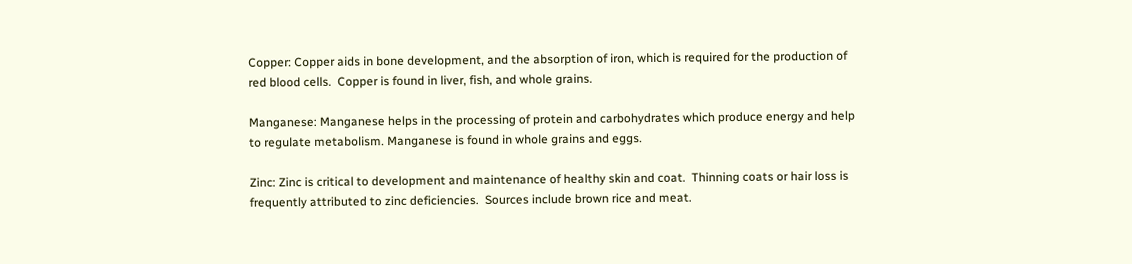Copper: Copper aids in bone development, and the absorption of iron, which is required for the production of red blood cells.  Copper is found in liver, fish, and whole grains.

Manganese: Manganese helps in the processing of protein and carbohydrates which produce energy and help to regulate metabolism. Manganese is found in whole grains and eggs.

Zinc: Zinc is critical to development and maintenance of healthy skin and coat.  Thinning coats or hair loss is frequently attributed to zinc deficiencies.  Sources include brown rice and meat.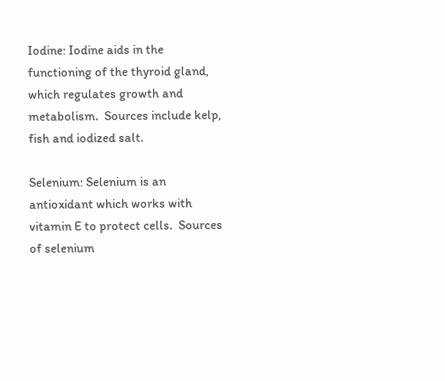Iodine: Iodine aids in the functioning of the thyroid gland, which regulates growth and metabolism.  Sources include kelp, fish and iodized salt.

Selenium: Selenium is an antioxidant which works with vitamin E to protect cells.  Sources of selenium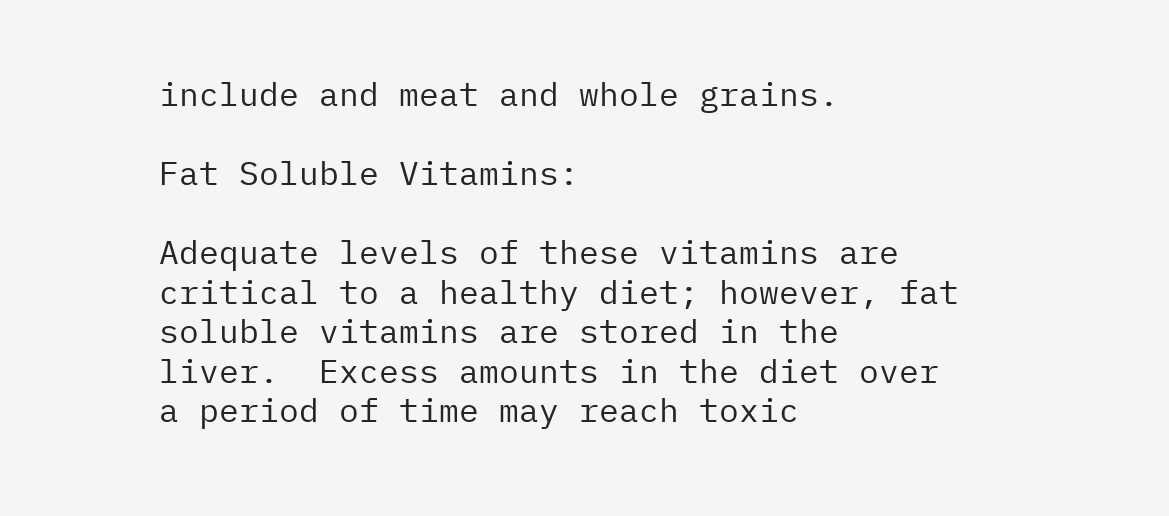include and meat and whole grains.

Fat Soluble Vitamins:

Adequate levels of these vitamins are critical to a healthy diet; however, fat soluble vitamins are stored in the liver.  Excess amounts in the diet over a period of time may reach toxic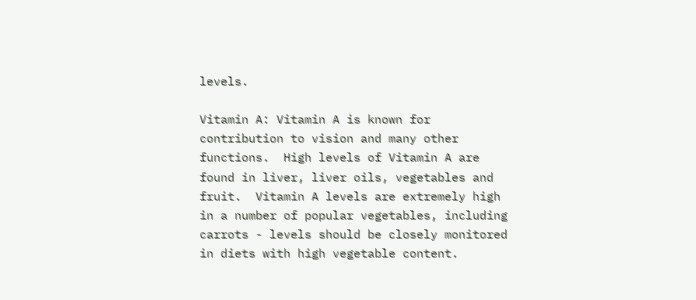levels.

Vitamin A: Vitamin A is known for contribution to vision and many other functions.  High levels of Vitamin A are found in liver, liver oils, vegetables and fruit.  Vitamin A levels are extremely high in a number of popular vegetables, including carrots - levels should be closely monitored in diets with high vegetable content.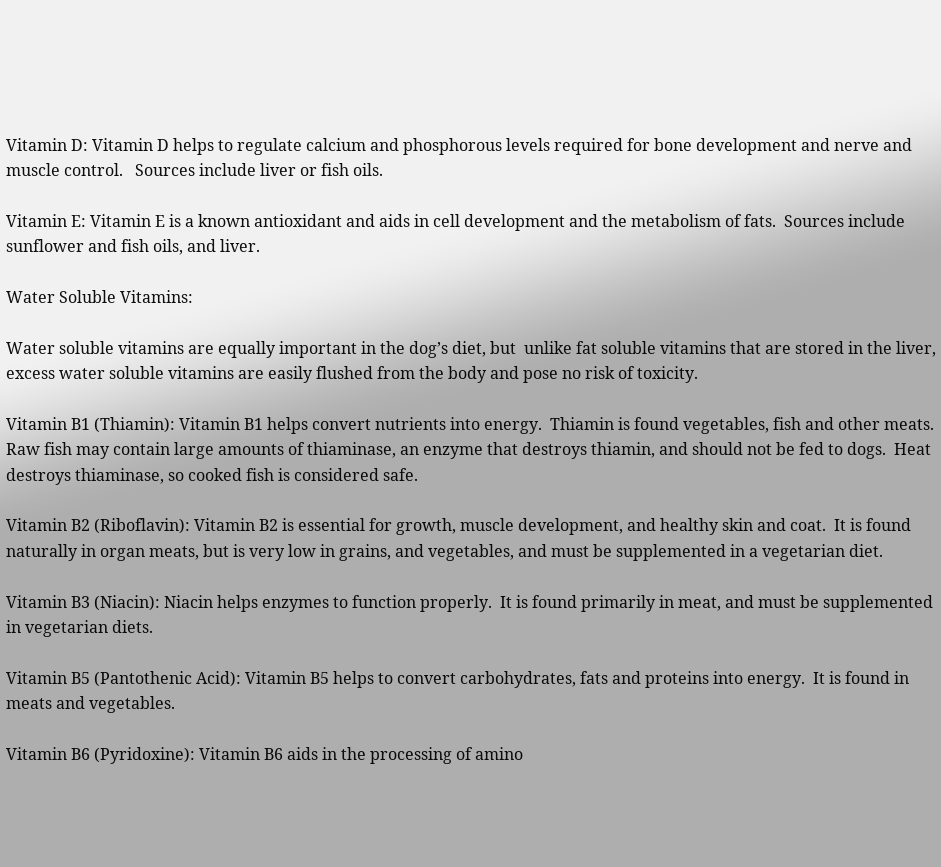Vitamin D: Vitamin D helps to regulate calcium and phosphorous levels required for bone development and nerve and muscle control.   Sources include liver or fish oils.

Vitamin E: Vitamin E is a known antioxidant and aids in cell development and the metabolism of fats.  Sources include sunflower and fish oils, and liver.

Water Soluble Vitamins:

Water soluble vitamins are equally important in the dog’s diet, but  unlike fat soluble vitamins that are stored in the liver, excess water soluble vitamins are easily flushed from the body and pose no risk of toxicity.

Vitamin B1 (Thiamin): Vitamin B1 helps convert nutrients into energy.  Thiamin is found vegetables, fish and other meats.  Raw fish may contain large amounts of thiaminase, an enzyme that destroys thiamin, and should not be fed to dogs.  Heat destroys thiaminase, so cooked fish is considered safe.

Vitamin B2 (Riboflavin): Vitamin B2 is essential for growth, muscle development, and healthy skin and coat.  It is found naturally in organ meats, but is very low in grains, and vegetables, and must be supplemented in a vegetarian diet.

Vitamin B3 (Niacin): Niacin helps enzymes to function properly.  It is found primarily in meat, and must be supplemented in vegetarian diets.

Vitamin B5 (Pantothenic Acid): Vitamin B5 helps to convert carbohydrates, fats and proteins into energy.  It is found in meats and vegetables.

Vitamin B6 (Pyridoxine): Vitamin B6 aids in the processing of amino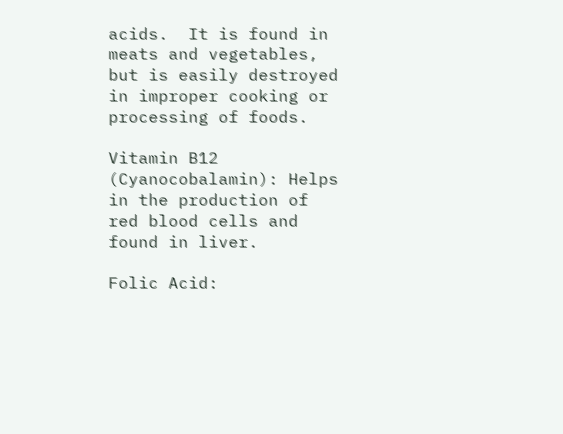acids.  It is found in meats and vegetables, but is easily destroyed in improper cooking or processing of foods.

Vitamin B12 (Cyanocobalamin): Helps in the production of red blood cells and found in liver.

Folic Acid: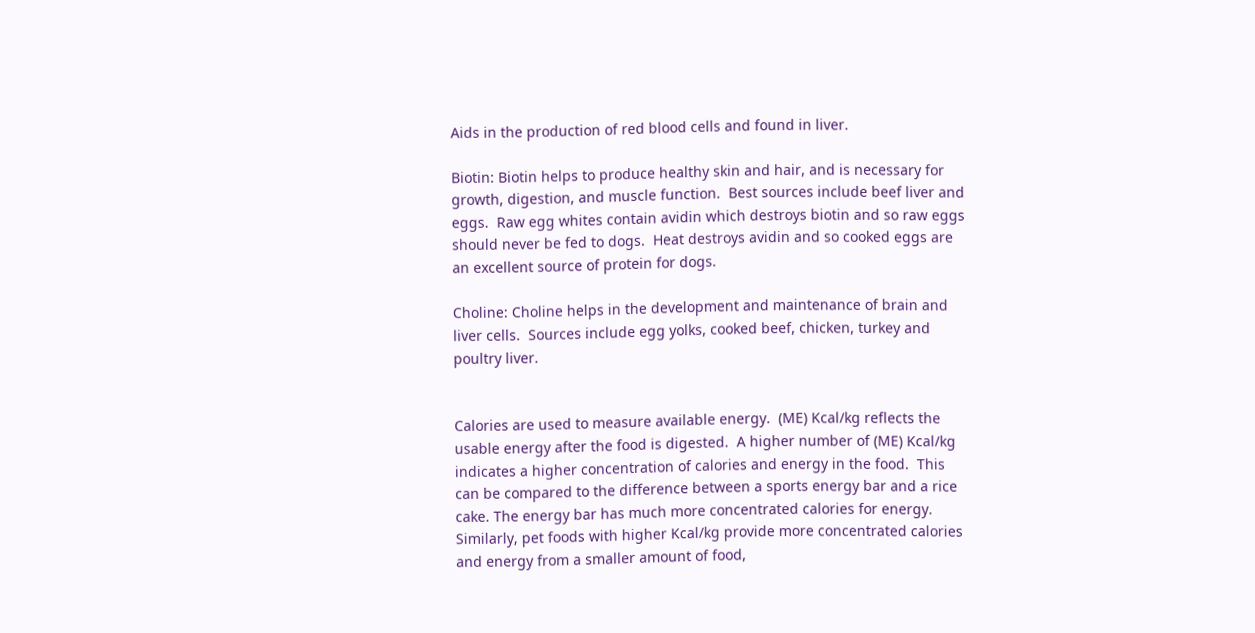Aids in the production of red blood cells and found in liver.

Biotin: Biotin helps to produce healthy skin and hair, and is necessary for growth, digestion, and muscle function.  Best sources include beef liver and eggs.  Raw egg whites contain avidin which destroys biotin and so raw eggs should never be fed to dogs.  Heat destroys avidin and so cooked eggs are an excellent source of protein for dogs.

Choline: Choline helps in the development and maintenance of brain and liver cells.  Sources include egg yolks, cooked beef, chicken, turkey and poultry liver.


Calories are used to measure available energy.  (ME) Kcal/kg reflects the usable energy after the food is digested.  A higher number of (ME) Kcal/kg indicates a higher concentration of calories and energy in the food.  This can be compared to the difference between a sports energy bar and a rice cake. The energy bar has much more concentrated calories for energy.  Similarly, pet foods with higher Kcal/kg provide more concentrated calories and energy from a smaller amount of food,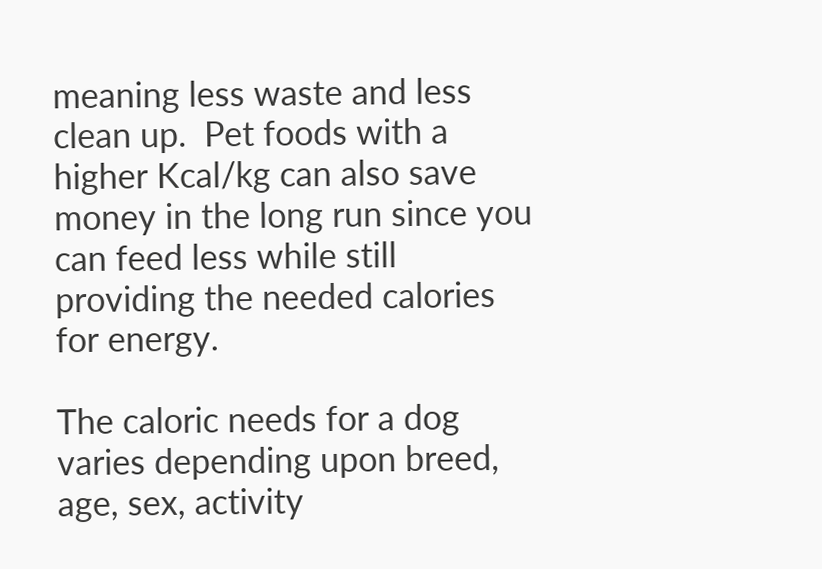meaning less waste and less clean up.  Pet foods with a higher Kcal/kg can also save money in the long run since you can feed less while still providing the needed calories for energy.

The caloric needs for a dog varies depending upon breed, age, sex, activity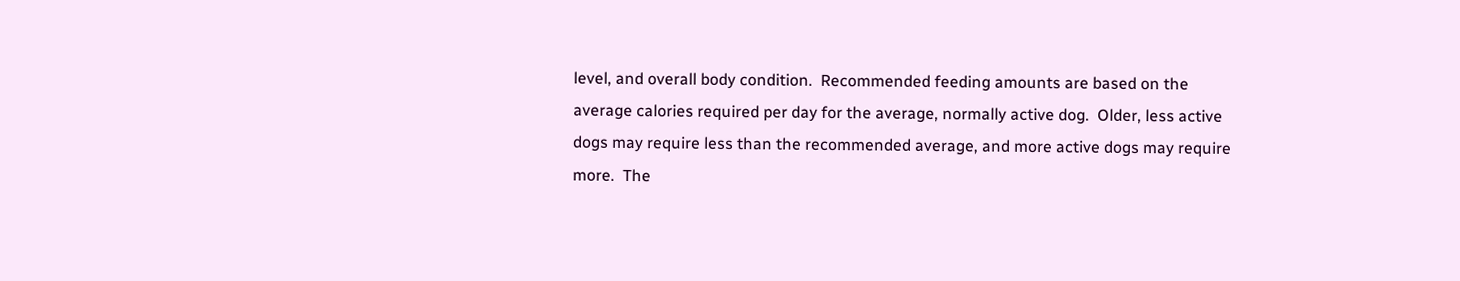level, and overall body condition.  Recommended feeding amounts are based on the average calories required per day for the average, normally active dog.  Older, less active dogs may require less than the recommended average, and more active dogs may require more.  The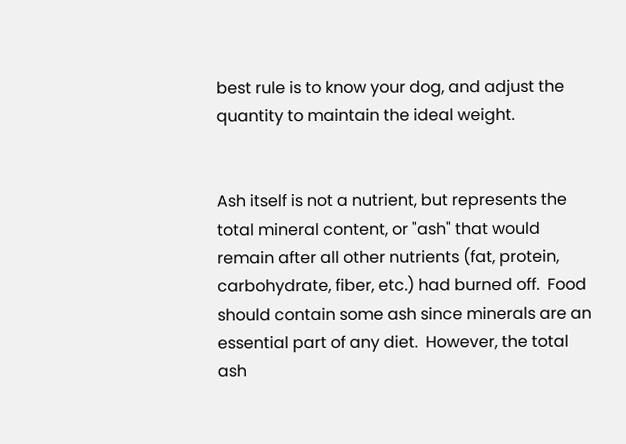best rule is to know your dog, and adjust the quantity to maintain the ideal weight.


Ash itself is not a nutrient, but represents the total mineral content, or "ash" that would remain after all other nutrients (fat, protein, carbohydrate, fiber, etc.) had burned off.  Food should contain some ash since minerals are an essential part of any diet.  However, the total ash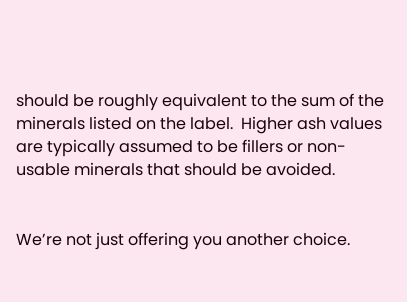should be roughly equivalent to the sum of the minerals listed on the label.  Higher ash values are typically assumed to be fillers or non-usable minerals that should be avoided.


We’re not just offering you another choice.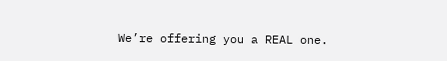We’re offering you a REAL one.